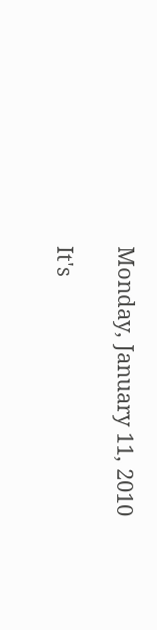Monday, January 11, 2010

It's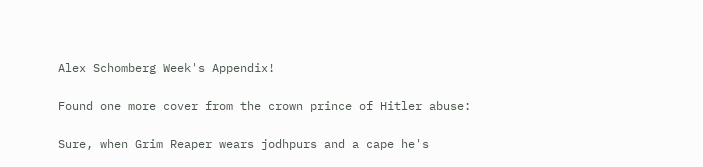Alex Schomberg Week's Appendix!

Found one more cover from the crown prince of Hitler abuse:

Sure, when Grim Reaper wears jodhpurs and a cape he's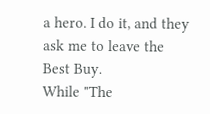a hero. I do it, and they ask me to leave the Best Buy.
While "The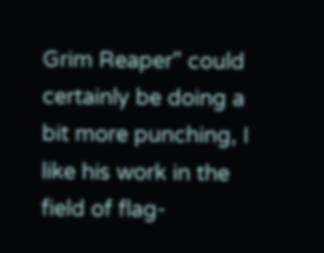Grim Reaper" could certainly be doing a bit more punching, I like his work in the field of flag-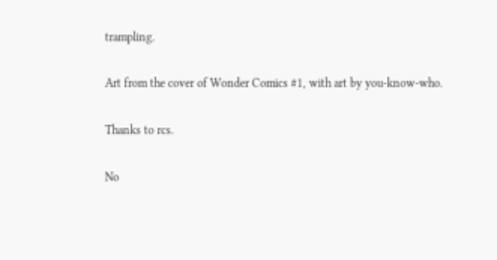trampling.

Art from the cover of Wonder Comics #1, with art by you-know-who.

Thanks to rcs.

No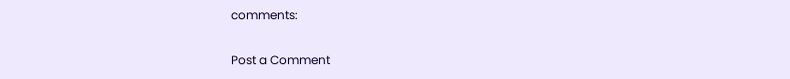comments:

Post a Comment